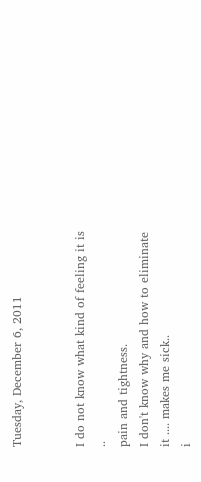Tuesday, December 6, 2011


I do not know what kind of feeling it is ..
pain and tightness.
I don't know why and how to eliminate it .... makes me sick..
i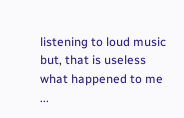listening to loud music but, that is useless
what happened to me ...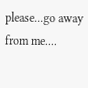please...go away from me....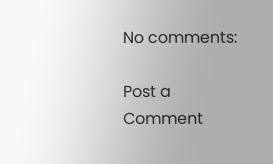No comments:

Post a Comment